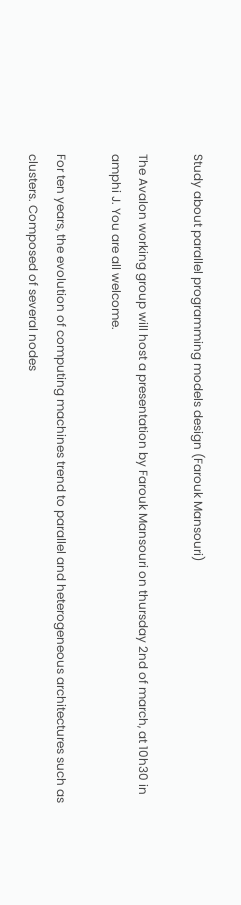Study about parallel programming models design (Farouk Mansouri)

The Avalon working group will host a presentation by Farouk Mansouri on thursday 2nd of march, at 10h30 in amphi J. You are all welcome.

For ten years, the evolution of computing machines trend to parallel and heterogeneous architectures such as clusters. Composed of several nodes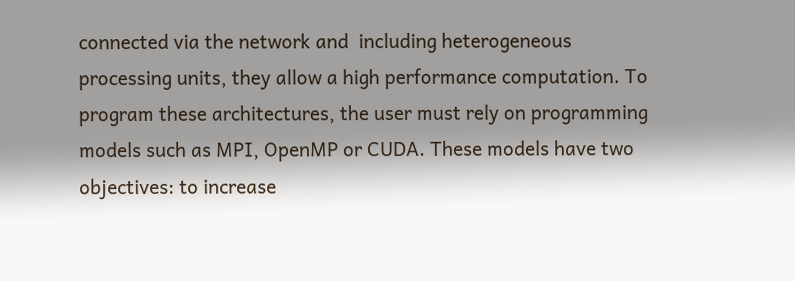connected via the network and  including heterogeneous processing units, they allow a high performance computation. To program these architectures, the user must rely on programming models such as MPI, OpenMP or CUDA. These models have two objectives: to increase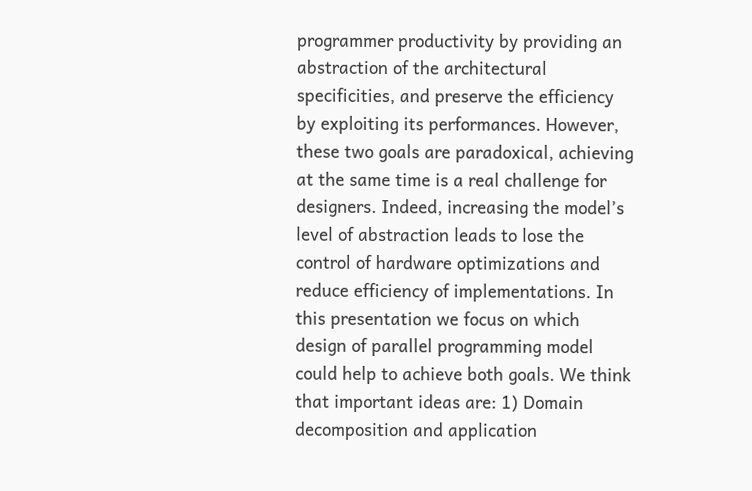programmer productivity by providing an abstraction of the architectural specificities, and preserve the efficiency by exploiting its performances. However, these two goals are paradoxical, achieving at the same time is a real challenge for designers. Indeed, increasing the model’s level of abstraction leads to lose the control of hardware optimizations and reduce efficiency of implementations. In this presentation we focus on which design of parallel programming model could help to achieve both goals. We think that important ideas are: 1) Domain decomposition and application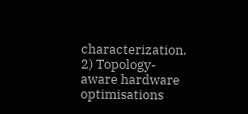characterization. 2) Topology-aware hardware optimisations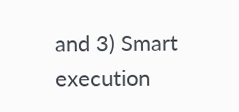and 3) Smart execution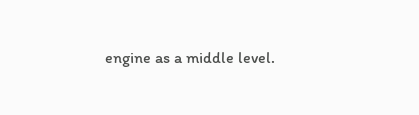engine as a middle level.